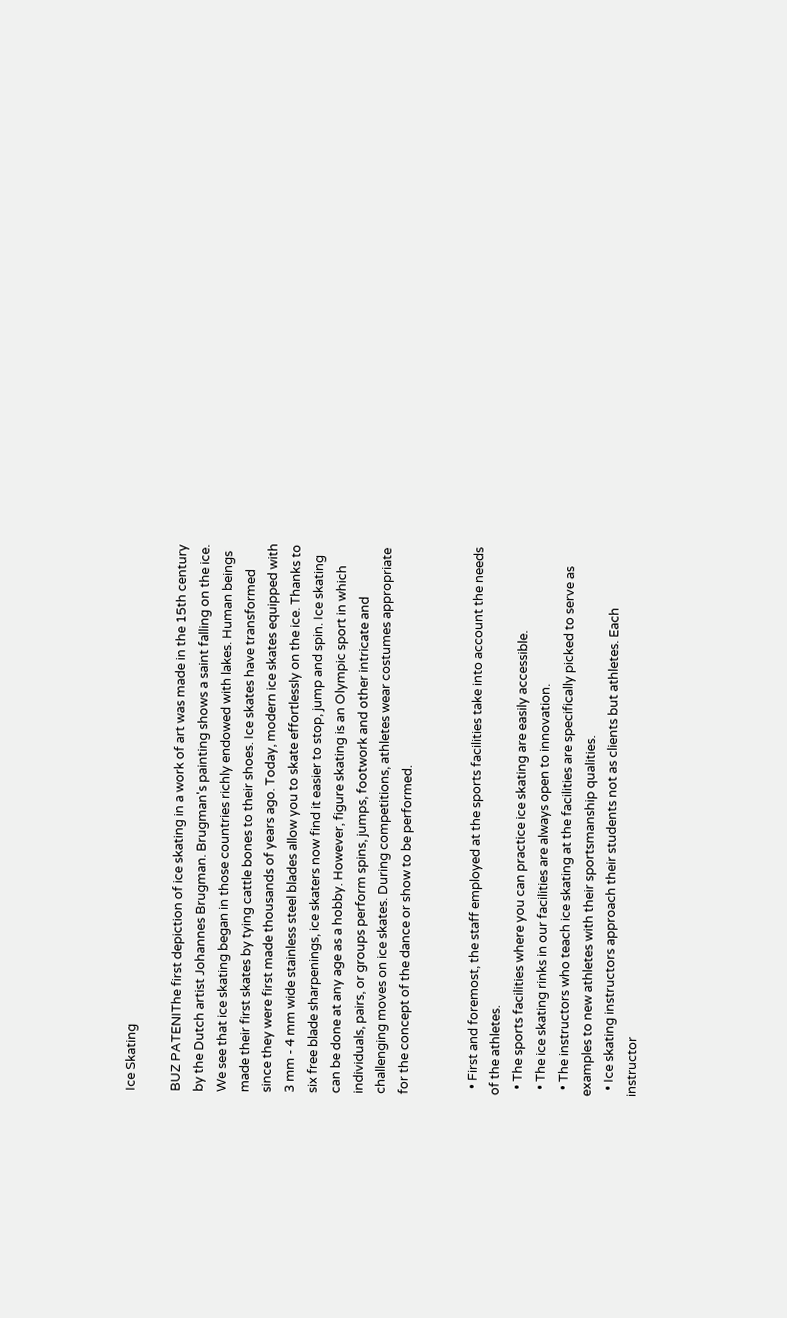Ice Skating

BUZ PATENIThe first depiction of ice skating in a work of art was made in the 15th century by the Dutch artist Johannes Brugman. Brugman's painting shows a saint falling on the ice. We see that ice skating began in those countries richly endowed with lakes. Human beings made their first skates by tying cattle bones to their shoes. Ice skates have transformed since they were first made thousands of years ago. Today, modern ice skates equipped with 3 mm - 4 mm wide stainless steel blades allow you to skate effortlessly on the ice. Thanks to six free blade sharpenings, ice skaters now find it easier to stop, jump and spin. Ice skating can be done at any age as a hobby. However, figure skating is an Olympic sport in which individuals, pairs, or groups perform spins, jumps, footwork and other intricate and challenging moves on ice skates. During competitions, athletes wear costumes appropriate for the concept of the dance or show to be performed.


  • First and foremost, the staff employed at the sports facilities take into account the needs of the athletes.
  • The sports facilities where you can practice ice skating are easily accessible.
  • The ice skating rinks in our facilities are always open to innovation.
  • The instructors who teach ice skating at the facilities are specifically picked to serve as examples to new athletes with their sportsmanship qualities.
  • Ice skating instructors approach their students not as clients but athletes. Each instructor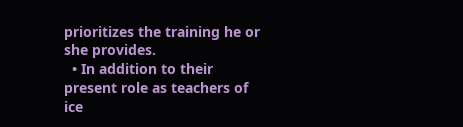prioritizes the training he or she provides.
  • In addition to their present role as teachers of ice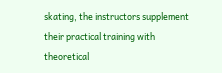skating, the instructors supplement their practical training with theoretical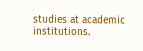studies at academic institutions.